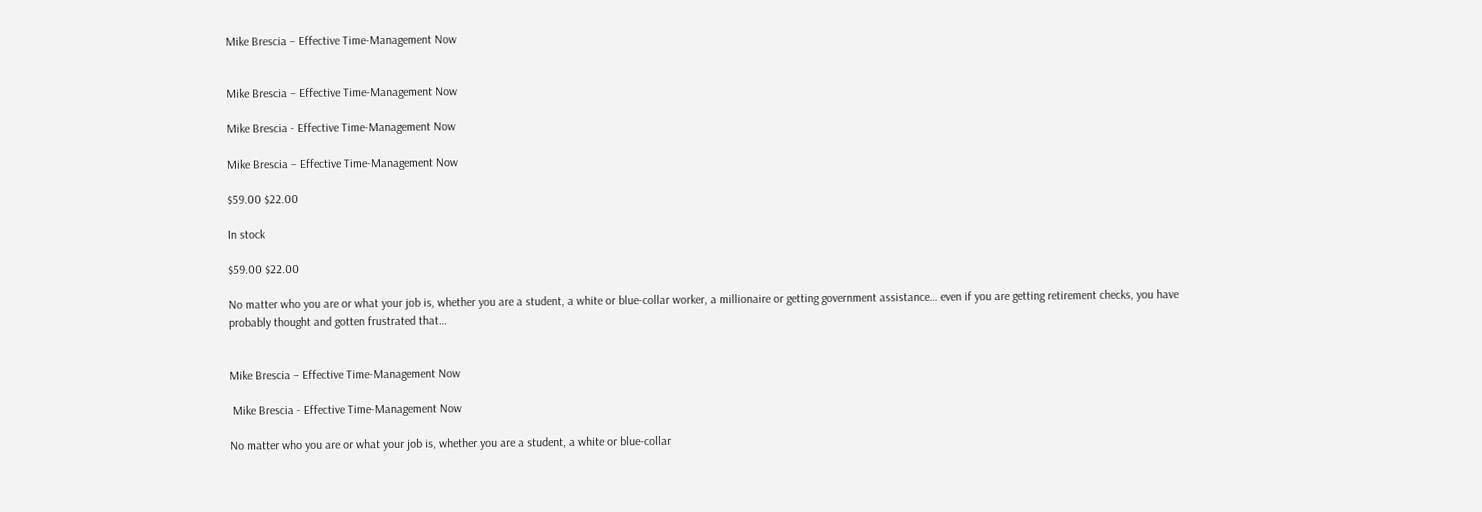Mike Brescia – Effective Time-Management Now


Mike Brescia – Effective Time-Management Now

Mike Brescia - Effective Time-Management Now

Mike Brescia – Effective Time-Management Now

$59.00 $22.00

In stock

$59.00 $22.00

No matter who you are or what your job is, whether you are a student, a white or blue-collar worker, a millionaire or getting government assistance… even if you are getting retirement checks, you have probably thought and gotten frustrated that…


Mike Brescia – Effective Time-Management Now

 Mike Brescia - Effective Time-Management Now

No matter who you are or what your job is, whether you are a student, a white or blue-collar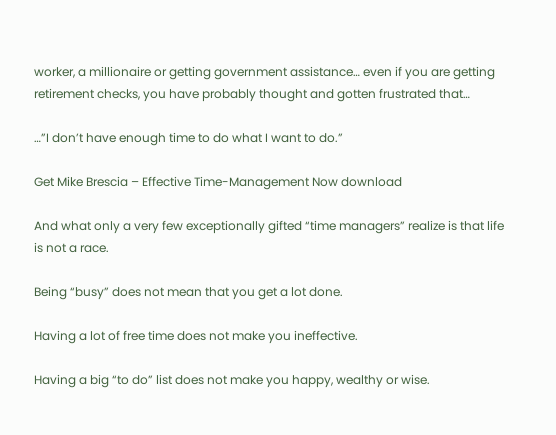worker, a millionaire or getting government assistance… even if you are getting retirement checks, you have probably thought and gotten frustrated that…

…”I don’t have enough time to do what I want to do.”

Get Mike Brescia – Effective Time-Management Now download

And what only a very few exceptionally gifted “time managers” realize is that life is not a race.

Being “busy” does not mean that you get a lot done.

Having a lot of free time does not make you ineffective.

Having a big “to do” list does not make you happy, wealthy or wise.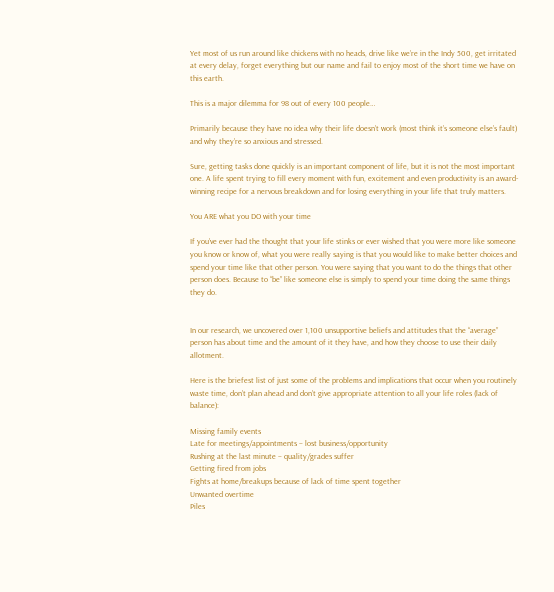Yet most of us run around like chickens with no heads, drive like we’re in the Indy 500, get irritated at every delay, forget everything but our name and fail to enjoy most of the short time we have on this earth.

This is a major dilemma for 98 out of every 100 people…

Primarily because they have no idea why their life doesn’t work (most think it’s someone else’s fault) and why they’re so anxious and stressed.

Sure, getting tasks done quickly is an important component of life, but it is not the most important one. A life spent trying to fill every moment with fun, excitement and even productivity is an award-winning recipe for a nervous breakdown and for losing everything in your life that truly matters.

You ARE what you DO with your time

If you’ve ever had the thought that your life stinks or ever wished that you were more like someone you know or know of, what you were really saying is that you would like to make better choices and spend your time like that other person. You were saying that you want to do the things that other person does. Because to “be” like someone else is simply to spend your time doing the same things they do.


In our research, we uncovered over 1,100 unsupportive beliefs and attitudes that the “average” person has about time and the amount of it they have, and how they choose to use their daily allotment.

Here is the briefest list of just some of the problems and implications that occur when you routinely waste time, don’t plan ahead and don’t give appropriate attention to all your life roles (lack of balance):

Missing family events
Late for meetings/appointments – lost business/opportunity
Rushing at the last minute – quality/grades suffer
Getting fired from jobs
Fights at home/breakups because of lack of time spent together
Unwanted overtime
Piles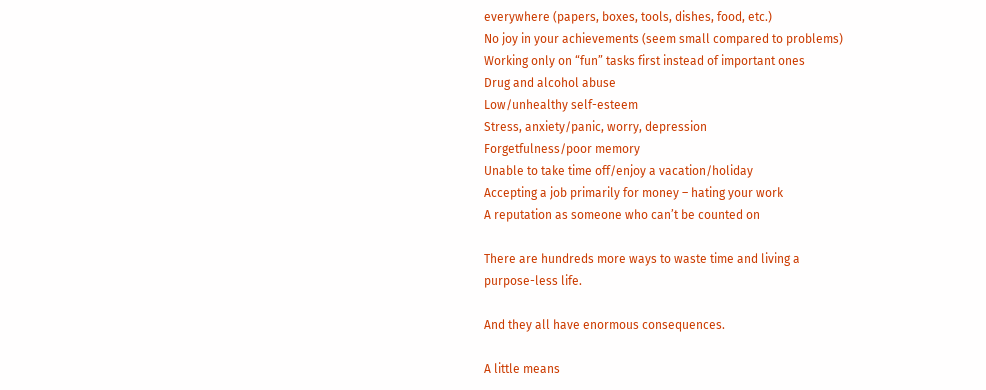everywhere (papers, boxes, tools, dishes, food, etc.)
No joy in your achievements (seem small compared to problems)
Working only on “fun” tasks first instead of important ones
Drug and alcohol abuse
Low/unhealthy self-esteem
Stress, anxiety/panic, worry, depression
Forgetfulness/poor memory
Unable to take time off/enjoy a vacation/holiday
Accepting a job primarily for money – hating your work
A reputation as someone who can’t be counted on

There are hundreds more ways to waste time and living a
purpose-less life.

And they all have enormous consequences.

A little means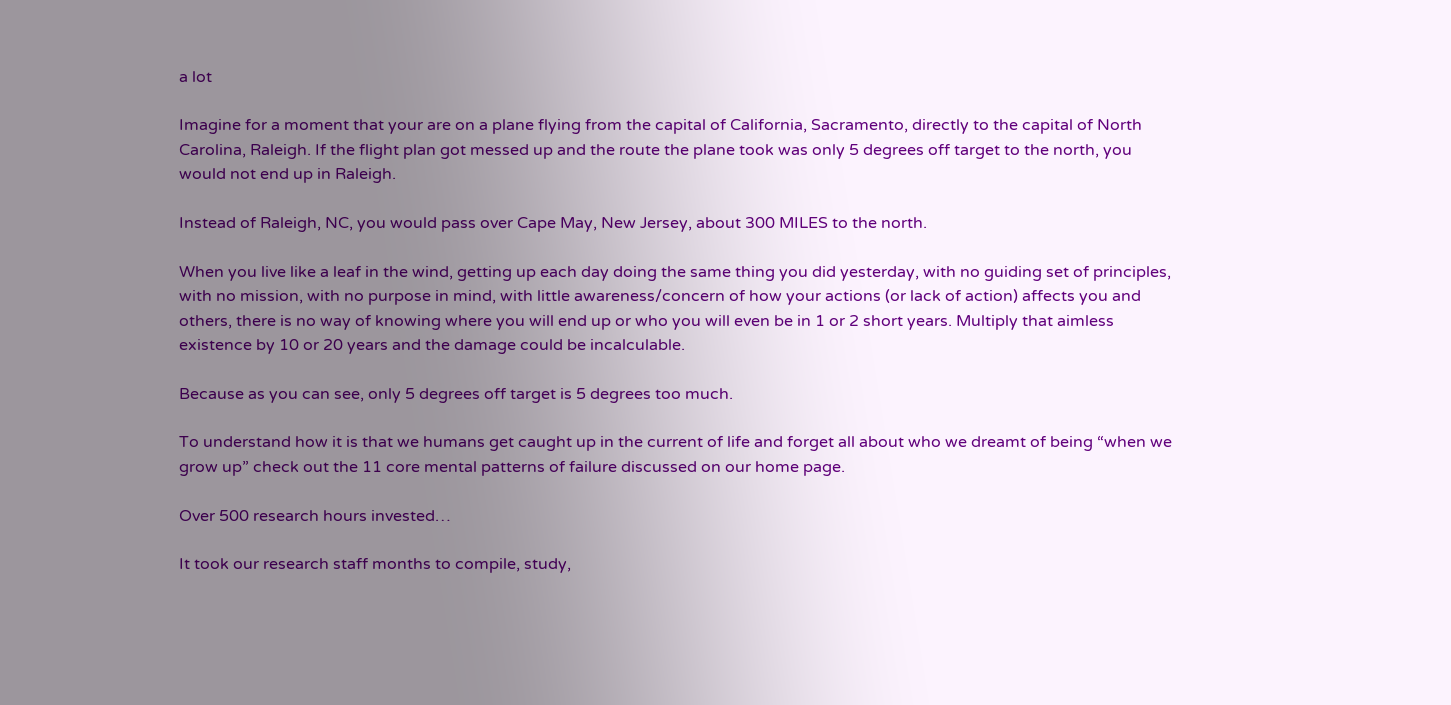a lot

Imagine for a moment that your are on a plane flying from the capital of California, Sacramento, directly to the capital of North Carolina, Raleigh. If the flight plan got messed up and the route the plane took was only 5 degrees off target to the north, you would not end up in Raleigh.

Instead of Raleigh, NC, you would pass over Cape May, New Jersey, about 300 MILES to the north.

When you live like a leaf in the wind, getting up each day doing the same thing you did yesterday, with no guiding set of principles, with no mission, with no purpose in mind, with little awareness/concern of how your actions (or lack of action) affects you and others, there is no way of knowing where you will end up or who you will even be in 1 or 2 short years. Multiply that aimless existence by 10 or 20 years and the damage could be incalculable.

Because as you can see, only 5 degrees off target is 5 degrees too much.

To understand how it is that we humans get caught up in the current of life and forget all about who we dreamt of being “when we grow up” check out the 11 core mental patterns of failure discussed on our home page.

Over 500 research hours invested…

It took our research staff months to compile, study,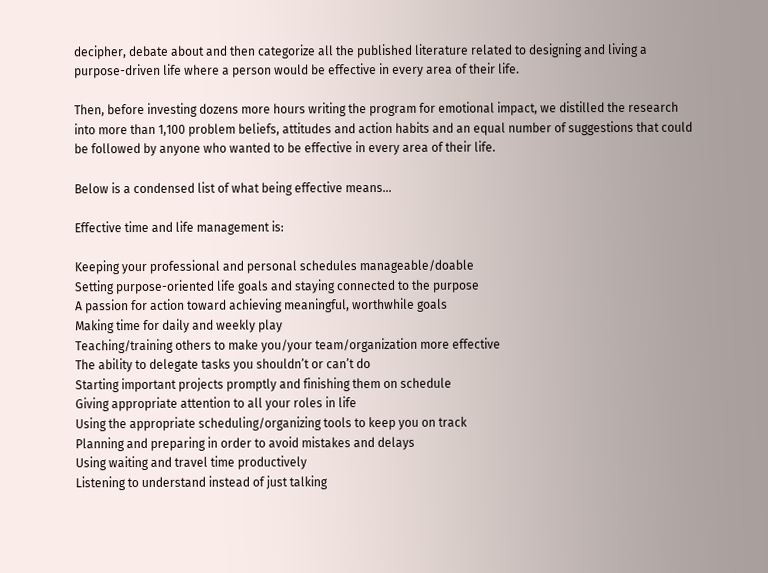decipher, debate about and then categorize all the published literature related to designing and living a purpose-driven life where a person would be effective in every area of their life.

Then, before investing dozens more hours writing the program for emotional impact, we distilled the research into more than 1,100 problem beliefs, attitudes and action habits and an equal number of suggestions that could be followed by anyone who wanted to be effective in every area of their life.

Below is a condensed list of what being effective means…

Effective time and life management is:

Keeping your professional and personal schedules manageable/doable
Setting purpose-oriented life goals and staying connected to the purpose
A passion for action toward achieving meaningful, worthwhile goals
Making time for daily and weekly play
Teaching/training others to make you/your team/organization more effective
The ability to delegate tasks you shouldn’t or can’t do
Starting important projects promptly and finishing them on schedule
Giving appropriate attention to all your roles in life
Using the appropriate scheduling/organizing tools to keep you on track
Planning and preparing in order to avoid mistakes and delays
Using waiting and travel time productively
Listening to understand instead of just talking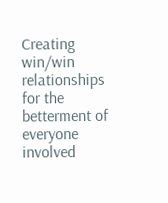Creating win/win relationships for the betterment of everyone involved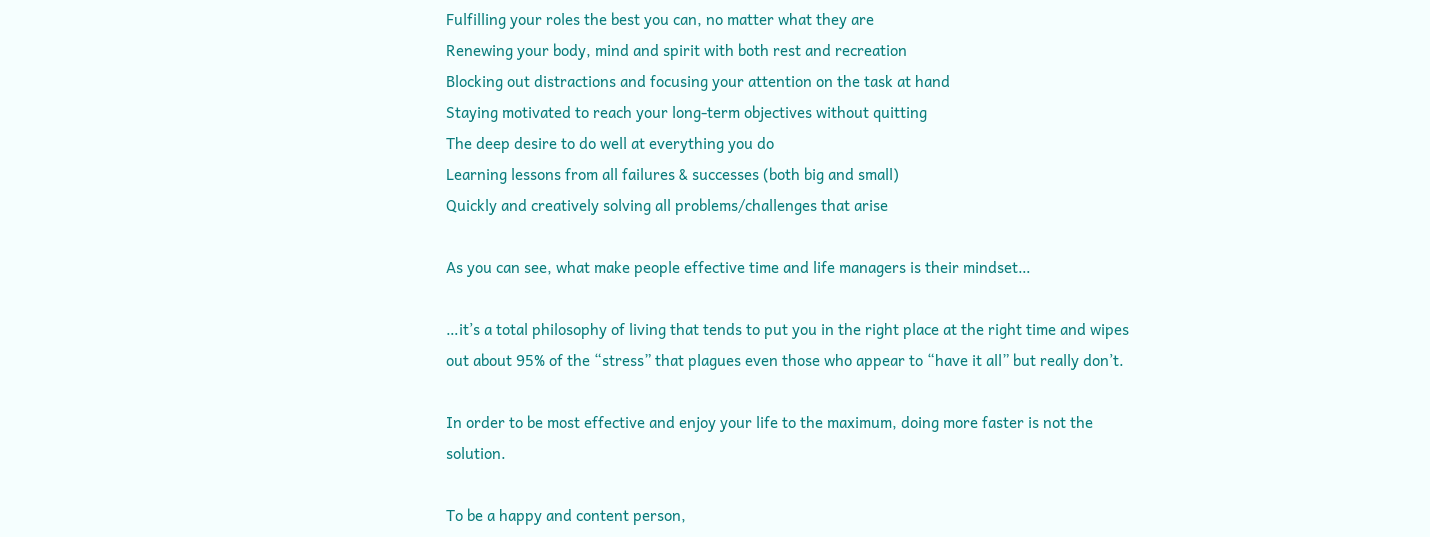Fulfilling your roles the best you can, no matter what they are
Renewing your body, mind and spirit with both rest and recreation
Blocking out distractions and focusing your attention on the task at hand
Staying motivated to reach your long-term objectives without quitting
The deep desire to do well at everything you do
Learning lessons from all failures & successes (both big and small)
Quickly and creatively solving all problems/challenges that arise

As you can see, what make people effective time and life managers is their mindset…

…it’s a total philosophy of living that tends to put you in the right place at the right time and wipes out about 95% of the “stress” that plagues even those who appear to “have it all” but really don’t.

In order to be most effective and enjoy your life to the maximum, doing more faster is not the solution.

To be a happy and content person,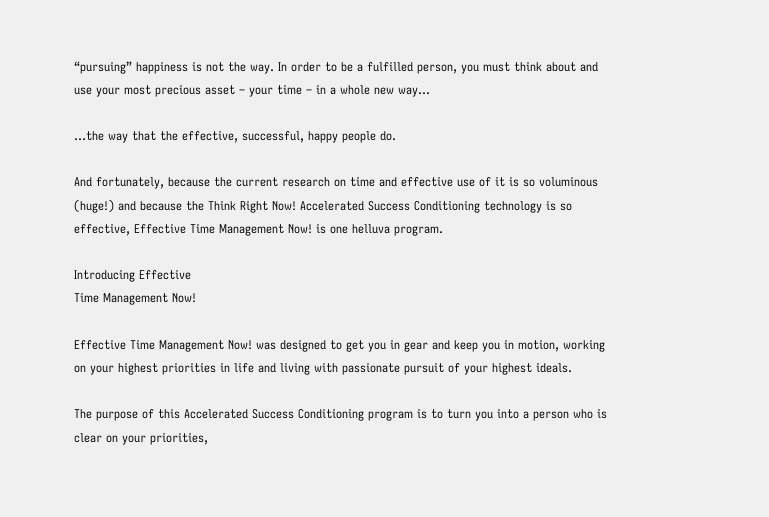“pursuing” happiness is not the way. In order to be a fulfilled person, you must think about and use your most precious asset – your time – in a whole new way…

…the way that the effective, successful, happy people do.

And fortunately, because the current research on time and effective use of it is so voluminous (huge!) and because the Think Right Now! Accelerated Success Conditioning technology is so effective, Effective Time Management Now! is one helluva program.

Introducing Effective
Time Management Now!

Effective Time Management Now! was designed to get you in gear and keep you in motion, working on your highest priorities in life and living with passionate pursuit of your highest ideals.

The purpose of this Accelerated Success Conditioning program is to turn you into a person who is clear on your priorities,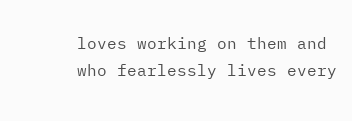loves working on them and who fearlessly lives every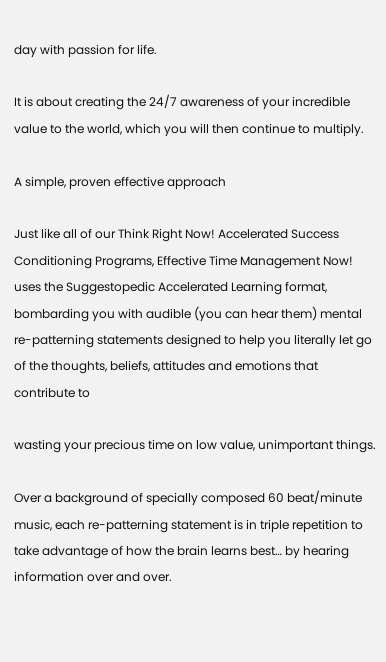day with passion for life.

It is about creating the 24/7 awareness of your incredible value to the world, which you will then continue to multiply.

A simple, proven effective approach

Just like all of our Think Right Now! Accelerated Success Conditioning Programs, Effective Time Management Now! uses the Suggestopedic Accelerated Learning format, bombarding you with audible (you can hear them) mental re-patterning statements designed to help you literally let go of the thoughts, beliefs, attitudes and emotions that contribute to

wasting your precious time on low value, unimportant things.

Over a background of specially composed 60 beat/minute music, each re-patterning statement is in triple repetition to take advantage of how the brain learns best… by hearing information over and over.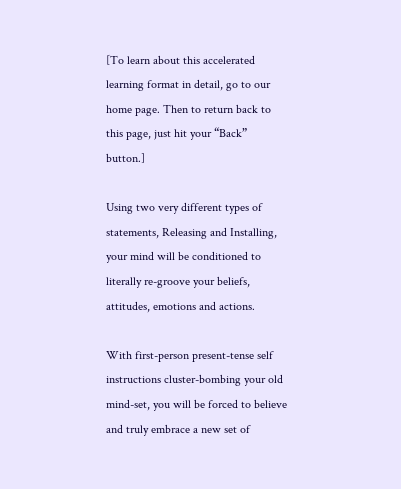[To learn about this accelerated learning format in detail, go to our home page. Then to return back to this page, just hit your “Back” button.]

Using two very different types of statements, Releasing and Installing, your mind will be conditioned to literally re-groove your beliefs, attitudes, emotions and actions.

With first-person present-tense self instructions cluster-bombing your old mind-set, you will be forced to believe and truly embrace a new set of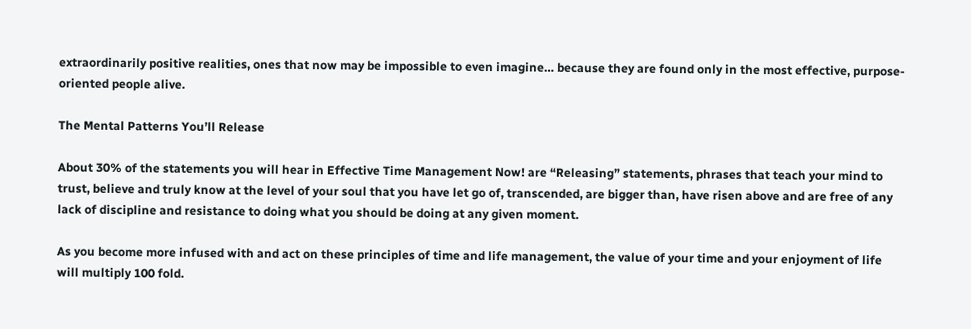extraordinarily positive realities, ones that now may be impossible to even imagine… because they are found only in the most effective, purpose-oriented people alive.

The Mental Patterns You’ll Release

About 30% of the statements you will hear in Effective Time Management Now! are “Releasing” statements, phrases that teach your mind to trust, believe and truly know at the level of your soul that you have let go of, transcended, are bigger than, have risen above and are free of any lack of discipline and resistance to doing what you should be doing at any given moment.

As you become more infused with and act on these principles of time and life management, the value of your time and your enjoyment of life will multiply 100 fold.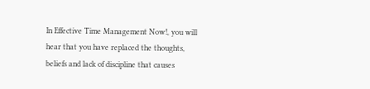In Effective Time Management Now!, you will hear that you have replaced the thoughts, beliefs and lack of discipline that causes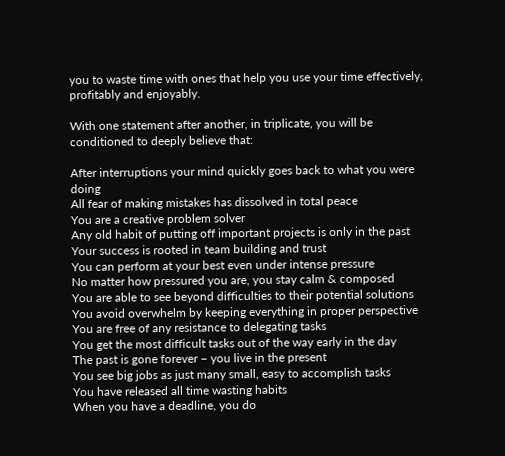you to waste time with ones that help you use your time effectively, profitably and enjoyably.

With one statement after another, in triplicate, you will be conditioned to deeply believe that:

After interruptions your mind quickly goes back to what you were doing
All fear of making mistakes has dissolved in total peace
You are a creative problem solver
Any old habit of putting off important projects is only in the past
Your success is rooted in team building and trust
You can perform at your best even under intense pressure
No matter how pressured you are, you stay calm & composed
You are able to see beyond difficulties to their potential solutions
You avoid overwhelm by keeping everything in proper perspective
You are free of any resistance to delegating tasks
You get the most difficult tasks out of the way early in the day
The past is gone forever – you live in the present
You see big jobs as just many small, easy to accomplish tasks
You have released all time wasting habits
When you have a deadline, you do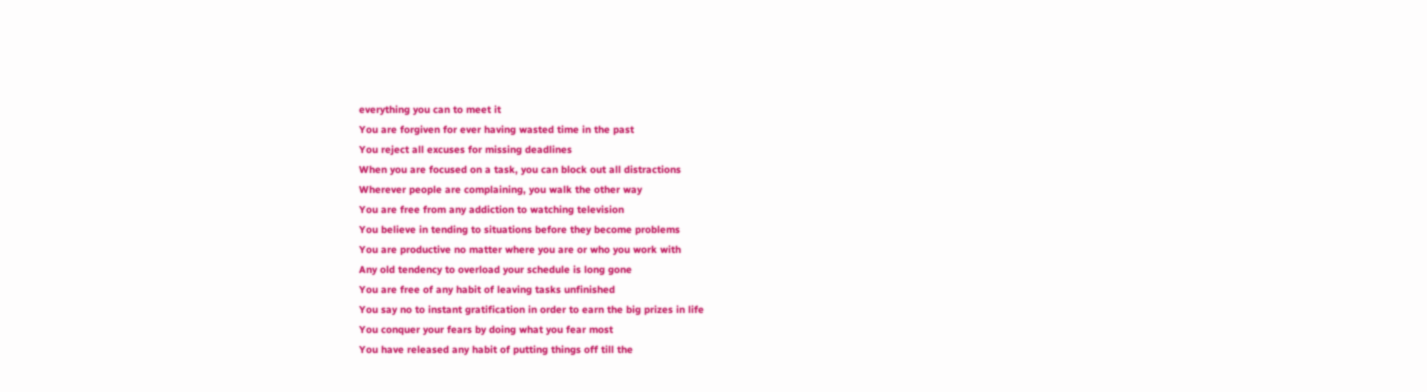everything you can to meet it
You are forgiven for ever having wasted time in the past
You reject all excuses for missing deadlines
When you are focused on a task, you can block out all distractions
Wherever people are complaining, you walk the other way
You are free from any addiction to watching television
You believe in tending to situations before they become problems
You are productive no matter where you are or who you work with
Any old tendency to overload your schedule is long gone
You are free of any habit of leaving tasks unfinished
You say no to instant gratification in order to earn the big prizes in life
You conquer your fears by doing what you fear most
You have released any habit of putting things off till the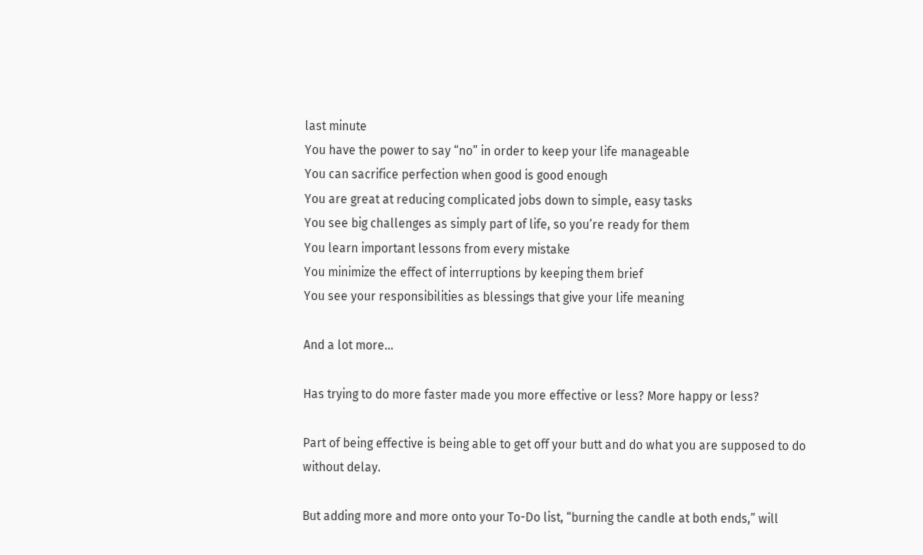last minute
You have the power to say “no” in order to keep your life manageable
You can sacrifice perfection when good is good enough
You are great at reducing complicated jobs down to simple, easy tasks
You see big challenges as simply part of life, so you’re ready for them
You learn important lessons from every mistake
You minimize the effect of interruptions by keeping them brief
You see your responsibilities as blessings that give your life meaning

And a lot more…

Has trying to do more faster made you more effective or less? More happy or less?

Part of being effective is being able to get off your butt and do what you are supposed to do without delay.

But adding more and more onto your To-Do list, “burning the candle at both ends,” will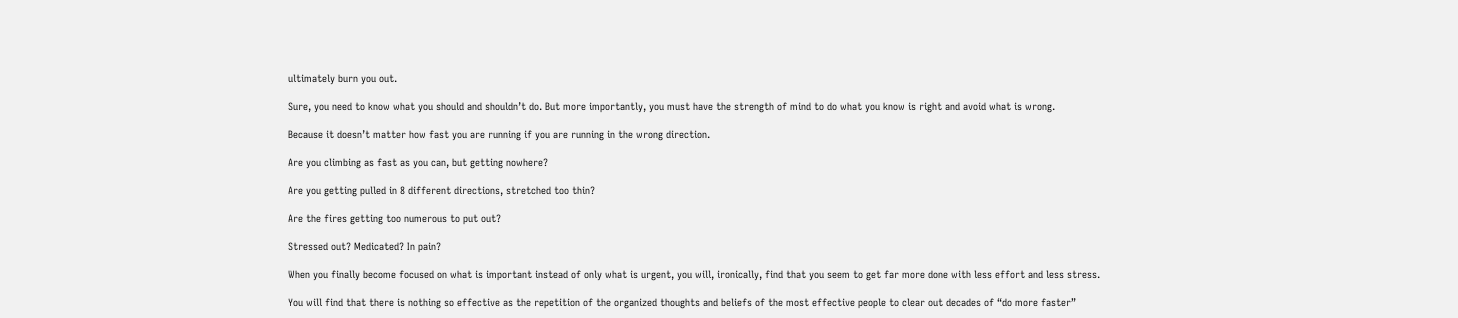ultimately burn you out.

Sure, you need to know what you should and shouldn’t do. But more importantly, you must have the strength of mind to do what you know is right and avoid what is wrong.

Because it doesn’t matter how fast you are running if you are running in the wrong direction.

Are you climbing as fast as you can, but getting nowhere?

Are you getting pulled in 8 different directions, stretched too thin?

Are the fires getting too numerous to put out?

Stressed out? Medicated? In pain?

When you finally become focused on what is important instead of only what is urgent, you will, ironically, find that you seem to get far more done with less effort and less stress.

You will find that there is nothing so effective as the repetition of the organized thoughts and beliefs of the most effective people to clear out decades of “do more faster”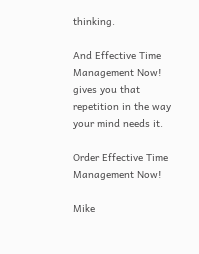thinking.

And Effective Time Management Now! gives you that repetition in the way your mind needs it.

Order Effective Time Management Now!

Mike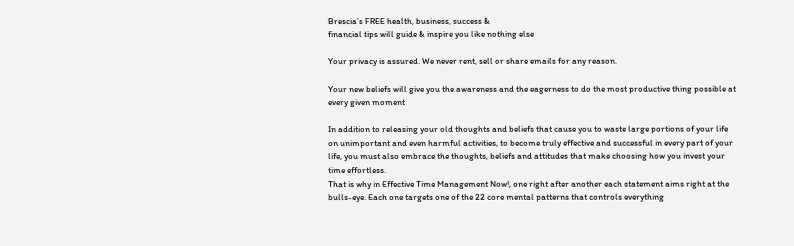Brescia’s FREE health, business, success &
financial tips will guide & inspire you like nothing else

Your privacy is assured. We never rent, sell or share emails for any reason.

Your new beliefs will give you the awareness and the eagerness to do the most productive thing possible at every given moment

In addition to releasing your old thoughts and beliefs that cause you to waste large portions of your life on unimportant and even harmful activities, to become truly effective and successful in every part of your life, you must also embrace the thoughts, beliefs and attitudes that make choosing how you invest your time effortless.
That is why in Effective Time Management Now!, one right after another each statement aims right at the bulls-eye. Each one targets one of the 22 core mental patterns that controls everything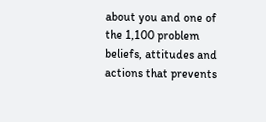about you and one of the 1,100 problem beliefs, attitudes and actions that prevents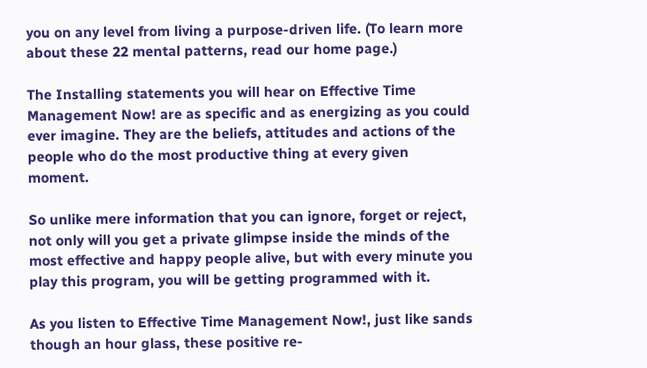you on any level from living a purpose-driven life. (To learn more about these 22 mental patterns, read our home page.)

The Installing statements you will hear on Effective Time Management Now! are as specific and as energizing as you could ever imagine. They are the beliefs, attitudes and actions of the people who do the most productive thing at every given moment.

So unlike mere information that you can ignore, forget or reject, not only will you get a private glimpse inside the minds of the most effective and happy people alive, but with every minute you play this program, you will be getting programmed with it.

As you listen to Effective Time Management Now!, just like sands though an hour glass, these positive re-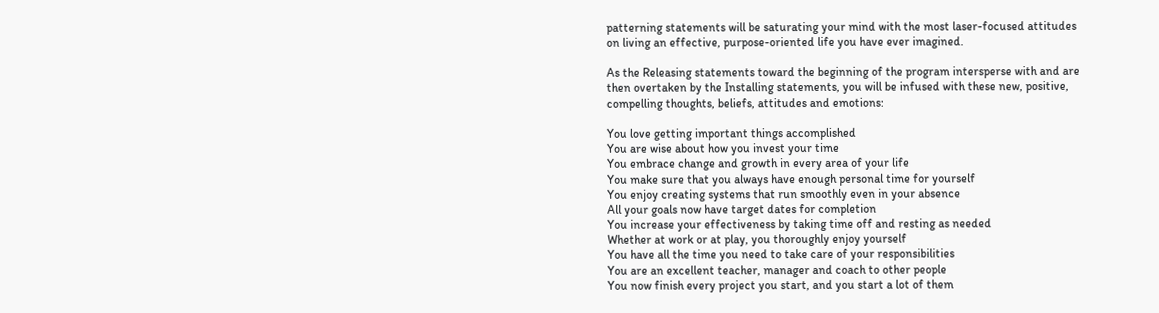patterning statements will be saturating your mind with the most laser-focused attitudes on living an effective, purpose-oriented life you have ever imagined.

As the Releasing statements toward the beginning of the program intersperse with and are then overtaken by the Installing statements, you will be infused with these new, positive, compelling thoughts, beliefs, attitudes and emotions:

You love getting important things accomplished
You are wise about how you invest your time
You embrace change and growth in every area of your life
You make sure that you always have enough personal time for yourself
You enjoy creating systems that run smoothly even in your absence
All your goals now have target dates for completion
You increase your effectiveness by taking time off and resting as needed
Whether at work or at play, you thoroughly enjoy yourself
You have all the time you need to take care of your responsibilities
You are an excellent teacher, manager and coach to other people
You now finish every project you start, and you start a lot of them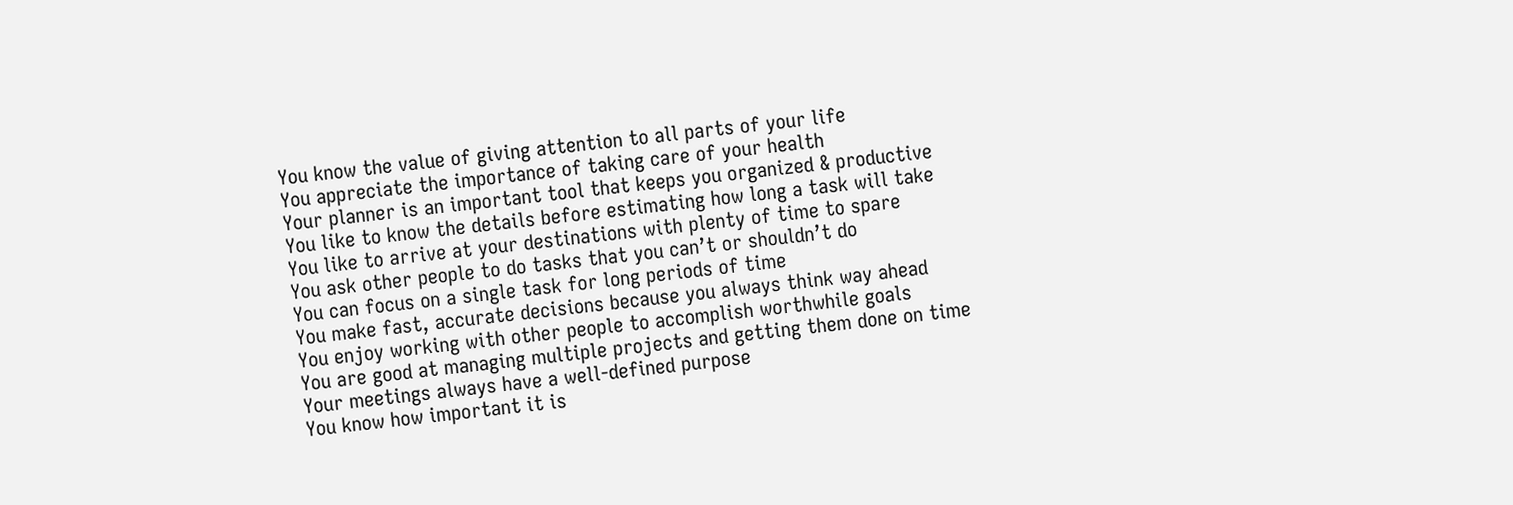You know the value of giving attention to all parts of your life
You appreciate the importance of taking care of your health
Your planner is an important tool that keeps you organized & productive
You like to know the details before estimating how long a task will take
You like to arrive at your destinations with plenty of time to spare
You ask other people to do tasks that you can’t or shouldn’t do
You can focus on a single task for long periods of time
You make fast, accurate decisions because you always think way ahead
You enjoy working with other people to accomplish worthwhile goals
You are good at managing multiple projects and getting them done on time
Your meetings always have a well-defined purpose
You know how important it is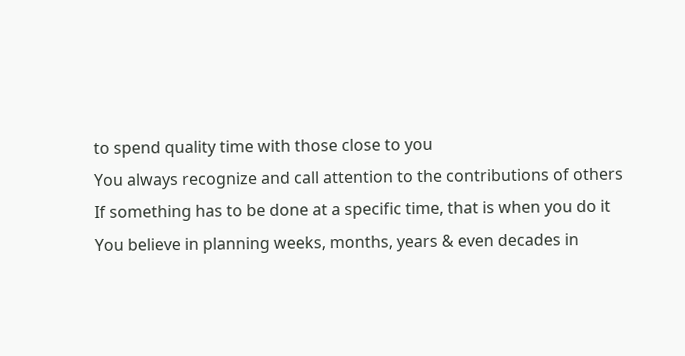to spend quality time with those close to you
You always recognize and call attention to the contributions of others
If something has to be done at a specific time, that is when you do it
You believe in planning weeks, months, years & even decades in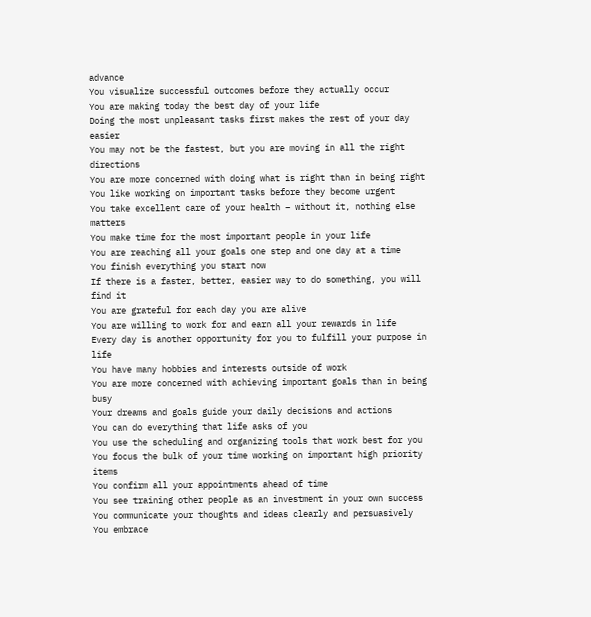advance
You visualize successful outcomes before they actually occur
You are making today the best day of your life
Doing the most unpleasant tasks first makes the rest of your day easier
You may not be the fastest, but you are moving in all the right directions
You are more concerned with doing what is right than in being right
You like working on important tasks before they become urgent
You take excellent care of your health – without it, nothing else matters
You make time for the most important people in your life
You are reaching all your goals one step and one day at a time
You finish everything you start now
If there is a faster, better, easier way to do something, you will find it
You are grateful for each day you are alive
You are willing to work for and earn all your rewards in life
Every day is another opportunity for you to fulfill your purpose in life
You have many hobbies and interests outside of work
You are more concerned with achieving important goals than in being busy
Your dreams and goals guide your daily decisions and actions
You can do everything that life asks of you
You use the scheduling and organizing tools that work best for you
You focus the bulk of your time working on important high priority items
You confirm all your appointments ahead of time
You see training other people as an investment in your own success
You communicate your thoughts and ideas clearly and persuasively
You embrace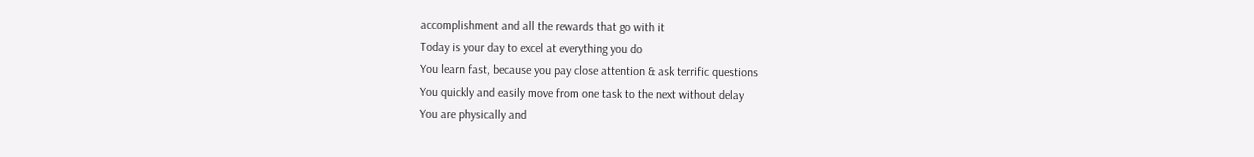accomplishment and all the rewards that go with it
Today is your day to excel at everything you do
You learn fast, because you pay close attention & ask terrific questions
You quickly and easily move from one task to the next without delay
You are physically and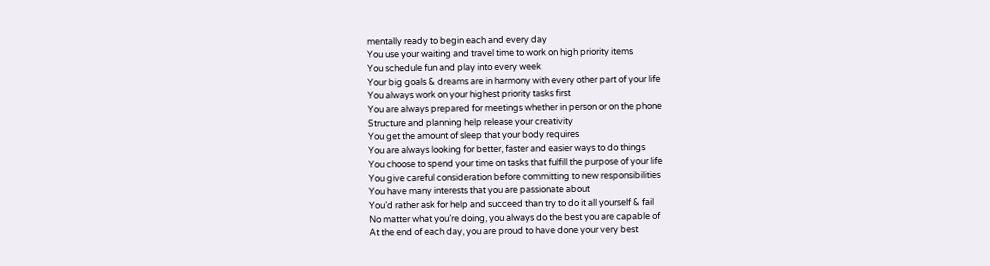mentally ready to begin each and every day
You use your waiting and travel time to work on high priority items
You schedule fun and play into every week
Your big goals & dreams are in harmony with every other part of your life
You always work on your highest priority tasks first
You are always prepared for meetings whether in person or on the phone
Structure and planning help release your creativity
You get the amount of sleep that your body requires
You are always looking for better, faster and easier ways to do things
You choose to spend your time on tasks that fulfill the purpose of your life
You give careful consideration before committing to new responsibilities
You have many interests that you are passionate about
You’d rather ask for help and succeed than try to do it all yourself & fail
No matter what you’re doing, you always do the best you are capable of
At the end of each day, you are proud to have done your very best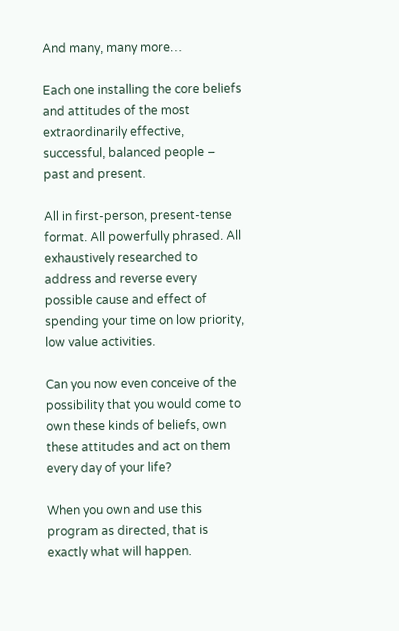And many, many more…

Each one installing the core beliefs and attitudes of the most extraordinarily effective, successful, balanced people – past and present.

All in first-person, present-tense format. All powerfully phrased. All exhaustively researched to address and reverse every possible cause and effect of spending your time on low priority, low value activities.

Can you now even conceive of the possibility that you would come to own these kinds of beliefs, own these attitudes and act on them every day of your life?

When you own and use this program as directed, that is exactly what will happen.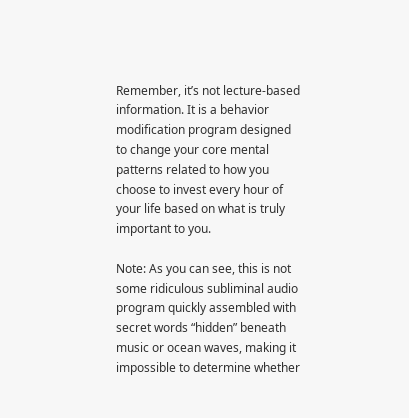Remember, it’s not lecture-based information. It is a behavior modification program designed to change your core mental patterns related to how you choose to invest every hour of your life based on what is truly important to you.

Note: As you can see, this is not some ridiculous subliminal audio program quickly assembled with secret words “hidden” beneath music or ocean waves, making it impossible to determine whether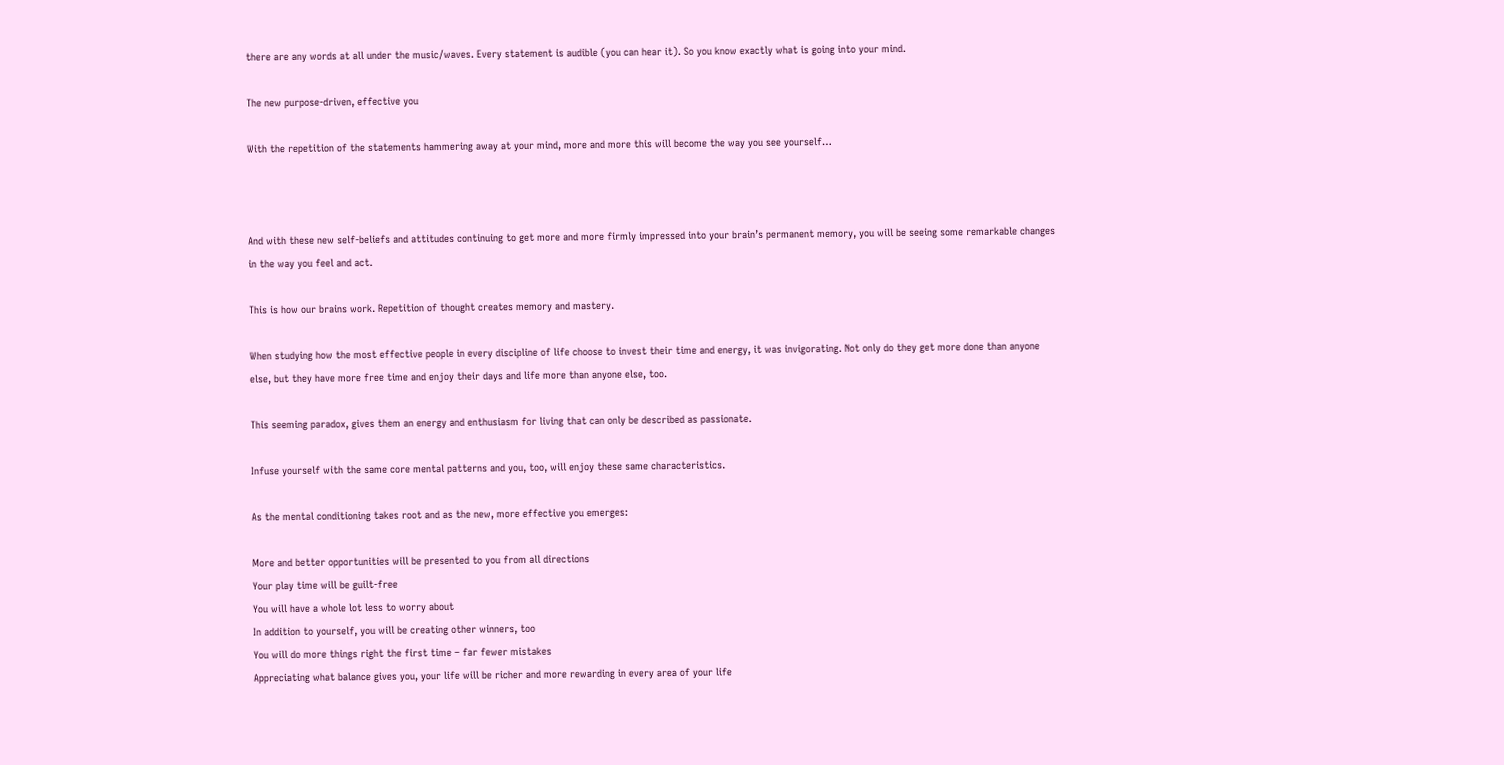there are any words at all under the music/waves. Every statement is audible (you can hear it). So you know exactly what is going into your mind.

The new purpose-driven, effective you

With the repetition of the statements hammering away at your mind, more and more this will become the way you see yourself…



And with these new self-beliefs and attitudes continuing to get more and more firmly impressed into your brain’s permanent memory, you will be seeing some remarkable changes in the way you feel and act.

This is how our brains work. Repetition of thought creates memory and mastery.

When studying how the most effective people in every discipline of life choose to invest their time and energy, it was invigorating. Not only do they get more done than anyone else, but they have more free time and enjoy their days and life more than anyone else, too.

This seeming paradox, gives them an energy and enthusiasm for living that can only be described as passionate.

Infuse yourself with the same core mental patterns and you, too, will enjoy these same characteristics.

As the mental conditioning takes root and as the new, more effective you emerges:

More and better opportunities will be presented to you from all directions
Your play time will be guilt-free
You will have a whole lot less to worry about
In addition to yourself, you will be creating other winners, too
You will do more things right the first time – far fewer mistakes
Appreciating what balance gives you, your life will be richer and more rewarding in every area of your life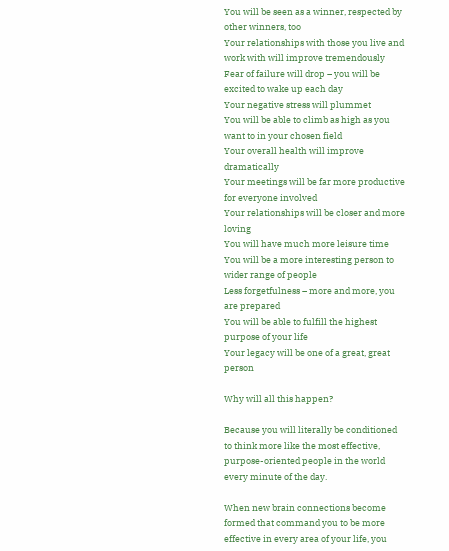You will be seen as a winner, respected by other winners, too
Your relationships with those you live and work with will improve tremendously
Fear of failure will drop – you will be excited to wake up each day
Your negative stress will plummet
You will be able to climb as high as you want to in your chosen field
Your overall health will improve dramatically
Your meetings will be far more productive for everyone involved
Your relationships will be closer and more loving
You will have much more leisure time
You will be a more interesting person to wider range of people
Less forgetfulness – more and more, you are prepared
You will be able to fulfill the highest purpose of your life
Your legacy will be one of a great, great person

Why will all this happen?

Because you will literally be conditioned to think more like the most effective, purpose-oriented people in the world every minute of the day.

When new brain connections become formed that command you to be more effective in every area of your life, you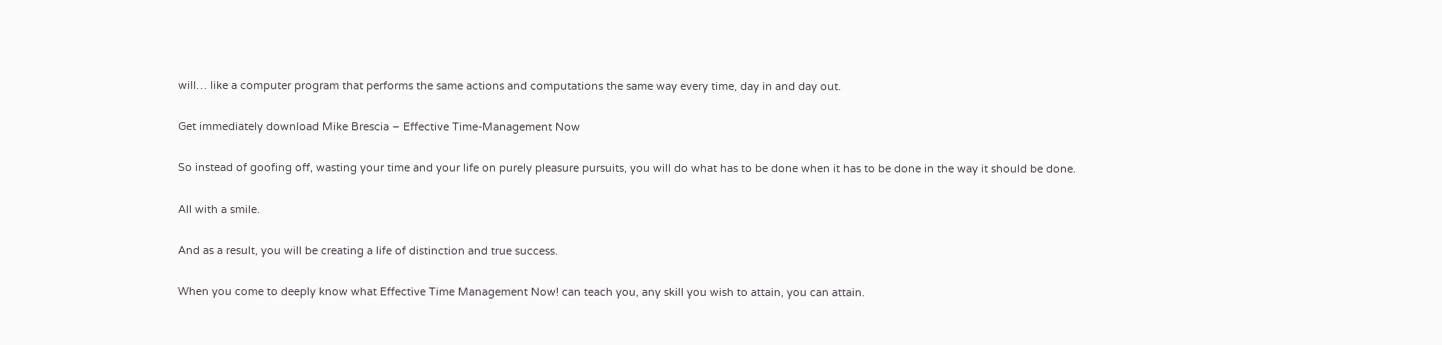will… like a computer program that performs the same actions and computations the same way every time, day in and day out.

Get immediately download Mike Brescia – Effective Time-Management Now

So instead of goofing off, wasting your time and your life on purely pleasure pursuits, you will do what has to be done when it has to be done in the way it should be done.

All with a smile.

And as a result, you will be creating a life of distinction and true success.

When you come to deeply know what Effective Time Management Now! can teach you, any skill you wish to attain, you can attain.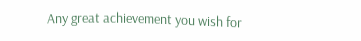Any great achievement you wish for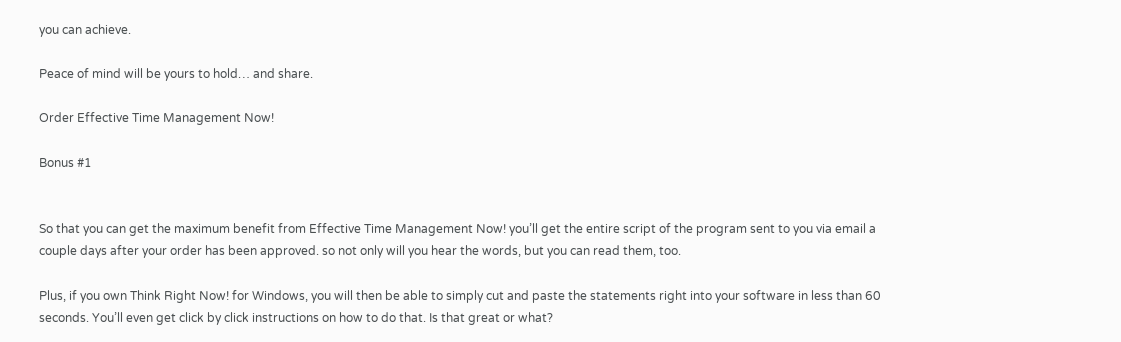you can achieve.

Peace of mind will be yours to hold… and share.

Order Effective Time Management Now!

Bonus #1


So that you can get the maximum benefit from Effective Time Management Now! you’ll get the entire script of the program sent to you via email a couple days after your order has been approved. so not only will you hear the words, but you can read them, too.

Plus, if you own Think Right Now! for Windows, you will then be able to simply cut and paste the statements right into your software in less than 60 seconds. You’ll even get click by click instructions on how to do that. Is that great or what?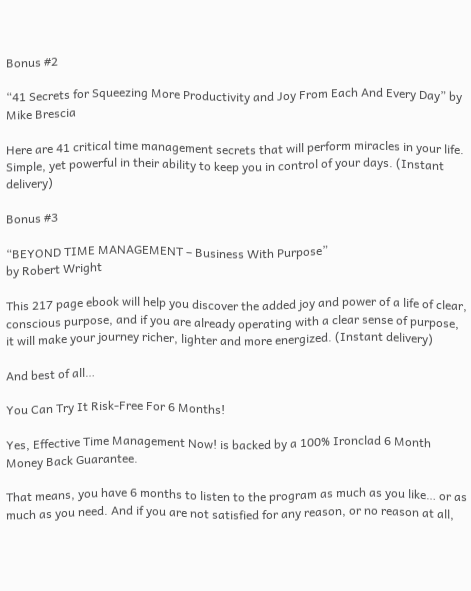Bonus #2

“41 Secrets for Squeezing More Productivity and Joy From Each And Every Day” by Mike Brescia

Here are 41 critical time management secrets that will perform miracles in your life. Simple, yet powerful in their ability to keep you in control of your days. (Instant delivery)

Bonus #3

“BEYOND TIME MANAGEMENT – Business With Purpose”
by Robert Wright

This 217 page ebook will help you discover the added joy and power of a life of clear, conscious purpose, and if you are already operating with a clear sense of purpose, it will make your journey richer, lighter and more energized. (Instant delivery)

And best of all…

You Can Try It Risk-Free For 6 Months!

Yes, Effective Time Management Now! is backed by a 100% Ironclad 6 Month Money Back Guarantee.

That means, you have 6 months to listen to the program as much as you like… or as much as you need. And if you are not satisfied for any reason, or no reason at all,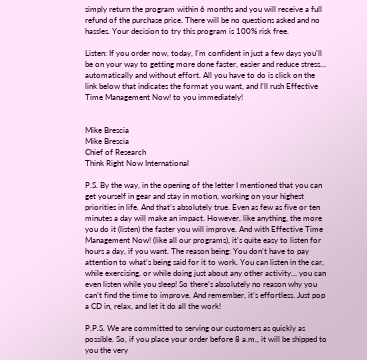simply return the program within 6 months and you will receive a full refund of the purchase price. There will be no questions asked and no hassles. Your decision to try this program is 100% risk free.

Listen: If you order now, today, I’m confident in just a few days you’ll be on your way to getting more done faster, easier and reduce stress… automatically and without effort. All you have to do is click on the link below that indicates the format you want, and I’ll rush Effective Time Management Now! to you immediately!


Mike Brescia
Mike Brescia
Chief of Research
Think Right Now International

P.S. By the way, in the opening of the letter I mentioned that you can get yourself in gear and stay in motion, working on your highest priorities in life. And that’s absolutely true. Even as few as five or ten minutes a day will make an impact. However, like anything, the more you do it (listen) the faster you will improve. And with Effective Time Management Now! (like all our programs), it’s quite easy to listen for hours a day, if you want. The reason being: You don’t have to pay attention to what’s being said for it to work. You can listen in the car, while exercising, or while doing just about any other activity… you can even listen while you sleep! So there’s absolutely no reason why you can’t find the time to improve. And remember, it’s effortless. Just pop a CD in, relax, and let it do all the work!

P.P.S. We are committed to serving our customers as quickly as possible. So, if you place your order before 8 a.m., it will be shipped to you the very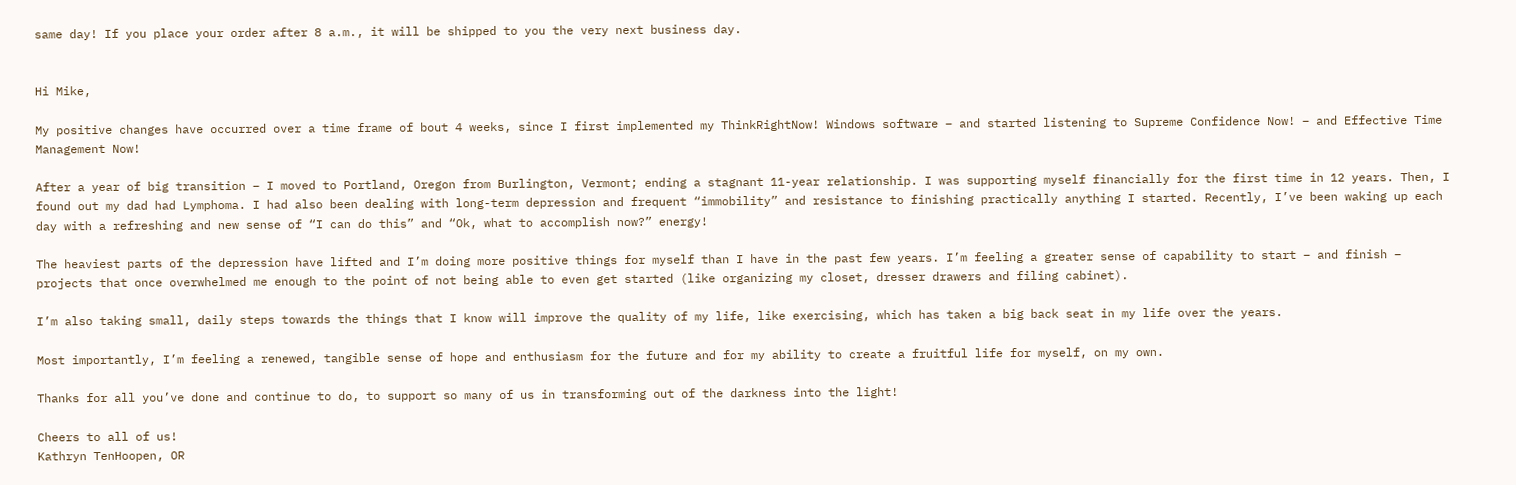same day! If you place your order after 8 a.m., it will be shipped to you the very next business day.


Hi Mike,

My positive changes have occurred over a time frame of bout 4 weeks, since I first implemented my ThinkRightNow! Windows software – and started listening to Supreme Confidence Now! – and Effective Time Management Now!

After a year of big transition – I moved to Portland, Oregon from Burlington, Vermont; ending a stagnant 11-year relationship. I was supporting myself financially for the first time in 12 years. Then, I found out my dad had Lymphoma. I had also been dealing with long-term depression and frequent “immobility” and resistance to finishing practically anything I started. Recently, I’ve been waking up each day with a refreshing and new sense of “I can do this” and “Ok, what to accomplish now?” energy!

The heaviest parts of the depression have lifted and I’m doing more positive things for myself than I have in the past few years. I’m feeling a greater sense of capability to start – and finish – projects that once overwhelmed me enough to the point of not being able to even get started (like organizing my closet, dresser drawers and filing cabinet).

I’m also taking small, daily steps towards the things that I know will improve the quality of my life, like exercising, which has taken a big back seat in my life over the years.

Most importantly, I’m feeling a renewed, tangible sense of hope and enthusiasm for the future and for my ability to create a fruitful life for myself, on my own.

Thanks for all you’ve done and continue to do, to support so many of us in transforming out of the darkness into the light!

Cheers to all of us!
Kathryn TenHoopen, OR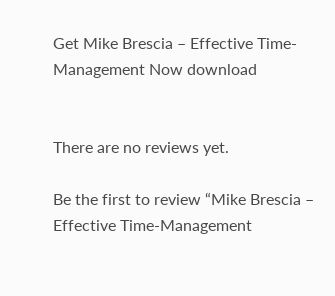Get Mike Brescia – Effective Time-Management Now download


There are no reviews yet.

Be the first to review “Mike Brescia – Effective Time-Management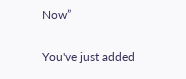Now”

You've just added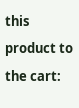this product to the cart: